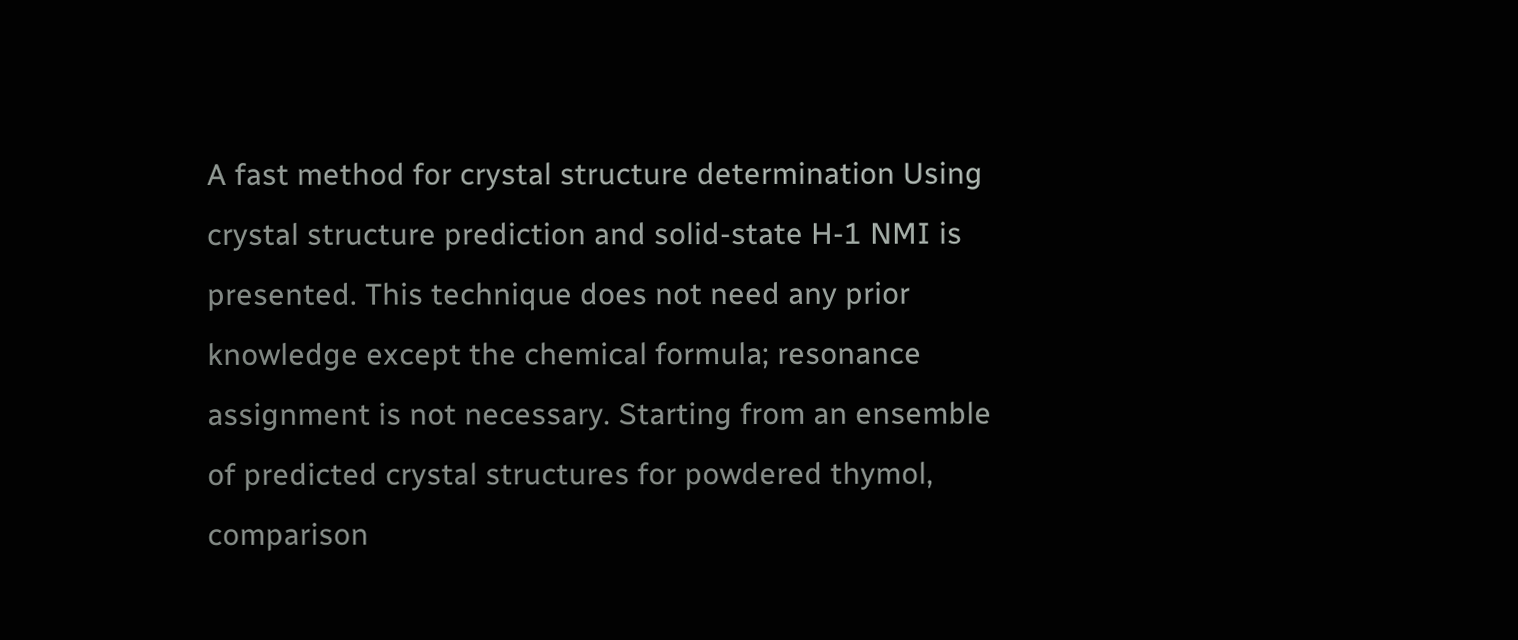A fast method for crystal structure determination Using crystal structure prediction and solid-state H-1 NMI is presented. This technique does not need any prior knowledge except the chemical formula; resonance assignment is not necessary. Starting from an ensemble of predicted crystal structures for powdered thymol, comparison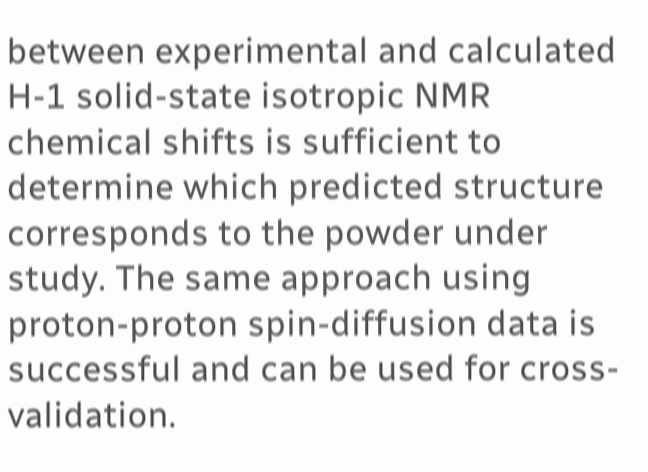between experimental and calculated H-1 solid-state isotropic NMR chemical shifts is sufficient to determine which predicted structure corresponds to the powder under study. The same approach using proton-proton spin-diffusion data is successful and can be used for cross-validation.